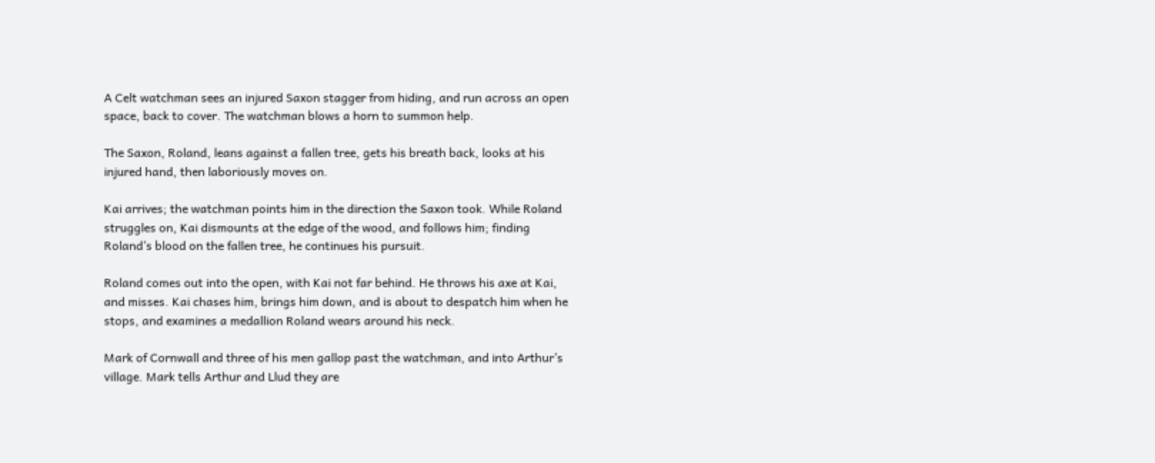A Celt watchman sees an injured Saxon stagger from hiding, and run across an open space, back to cover. The watchman blows a horn to summon help.

The Saxon, Roland, leans against a fallen tree, gets his breath back, looks at his injured hand, then laboriously moves on.

Kai arrives; the watchman points him in the direction the Saxon took. While Roland struggles on, Kai dismounts at the edge of the wood, and follows him; finding Roland’s blood on the fallen tree, he continues his pursuit.

Roland comes out into the open, with Kai not far behind. He throws his axe at Kai, and misses. Kai chases him, brings him down, and is about to despatch him when he stops, and examines a medallion Roland wears around his neck.

Mark of Cornwall and three of his men gallop past the watchman, and into Arthur’s village. Mark tells Arthur and Llud they are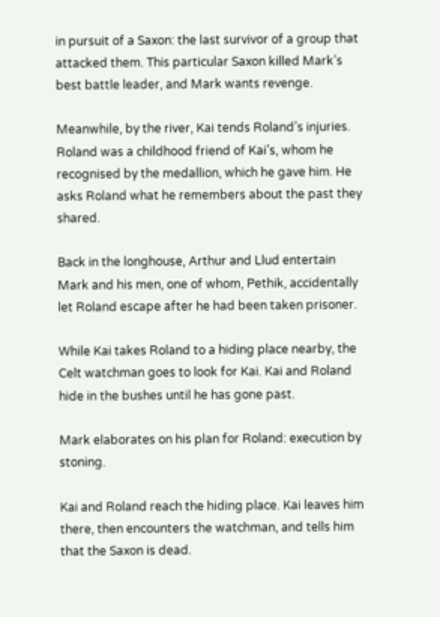in pursuit of a Saxon: the last survivor of a group that attacked them. This particular Saxon killed Mark’s best battle leader, and Mark wants revenge.

Meanwhile, by the river, Kai tends Roland’s injuries. Roland was a childhood friend of Kai’s, whom he recognised by the medallion, which he gave him. He asks Roland what he remembers about the past they shared.

Back in the longhouse, Arthur and Llud entertain Mark and his men, one of whom, Pethik, accidentally let Roland escape after he had been taken prisoner.

While Kai takes Roland to a hiding place nearby, the Celt watchman goes to look for Kai. Kai and Roland hide in the bushes until he has gone past.

Mark elaborates on his plan for Roland: execution by stoning.

Kai and Roland reach the hiding place. Kai leaves him there, then encounters the watchman, and tells him that the Saxon is dead.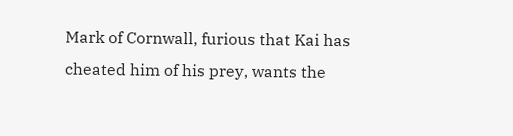Mark of Cornwall, furious that Kai has cheated him of his prey, wants the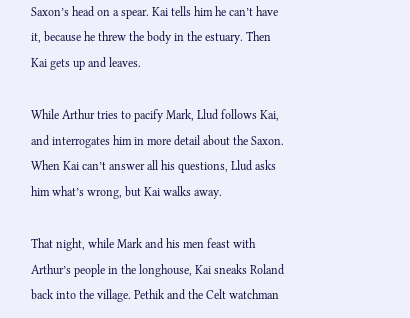Saxon’s head on a spear. Kai tells him he can’t have it, because he threw the body in the estuary. Then Kai gets up and leaves.

While Arthur tries to pacify Mark, Llud follows Kai, and interrogates him in more detail about the Saxon. When Kai can’t answer all his questions, Llud asks him what’s wrong, but Kai walks away.

That night, while Mark and his men feast with Arthur’s people in the longhouse, Kai sneaks Roland back into the village. Pethik and the Celt watchman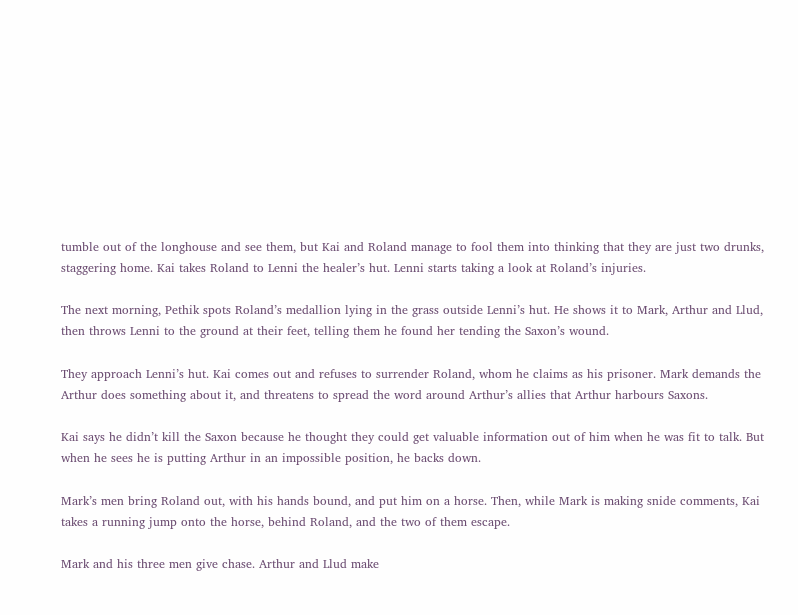tumble out of the longhouse and see them, but Kai and Roland manage to fool them into thinking that they are just two drunks, staggering home. Kai takes Roland to Lenni the healer’s hut. Lenni starts taking a look at Roland’s injuries.

The next morning, Pethik spots Roland’s medallion lying in the grass outside Lenni’s hut. He shows it to Mark, Arthur and Llud, then throws Lenni to the ground at their feet, telling them he found her tending the Saxon’s wound.

They approach Lenni’s hut. Kai comes out and refuses to surrender Roland, whom he claims as his prisoner. Mark demands the Arthur does something about it, and threatens to spread the word around Arthur’s allies that Arthur harbours Saxons.

Kai says he didn’t kill the Saxon because he thought they could get valuable information out of him when he was fit to talk. But when he sees he is putting Arthur in an impossible position, he backs down.

Mark’s men bring Roland out, with his hands bound, and put him on a horse. Then, while Mark is making snide comments, Kai takes a running jump onto the horse, behind Roland, and the two of them escape.

Mark and his three men give chase. Arthur and Llud make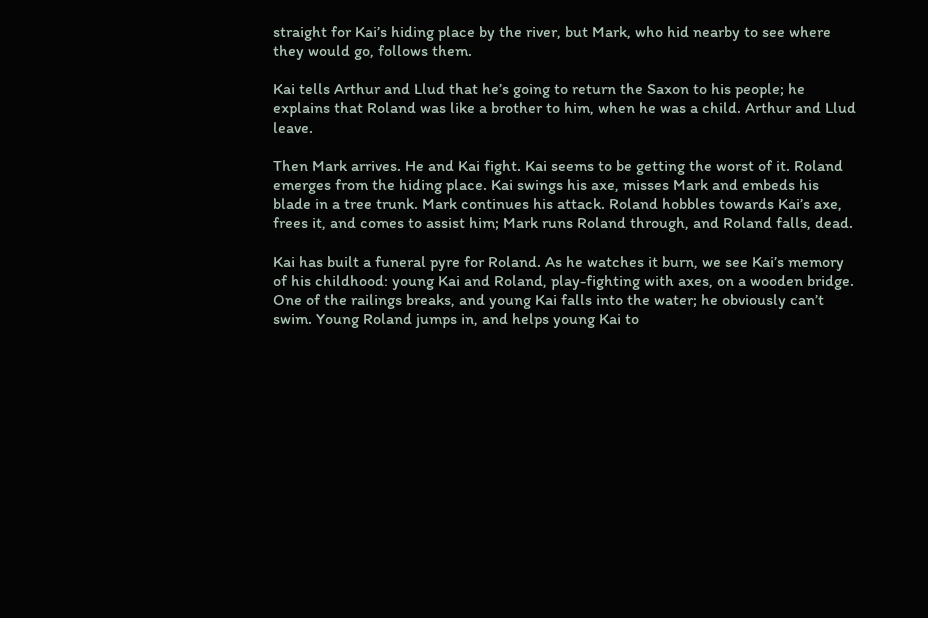straight for Kai’s hiding place by the river, but Mark, who hid nearby to see where they would go, follows them.

Kai tells Arthur and Llud that he’s going to return the Saxon to his people; he explains that Roland was like a brother to him, when he was a child. Arthur and Llud leave.

Then Mark arrives. He and Kai fight. Kai seems to be getting the worst of it. Roland emerges from the hiding place. Kai swings his axe, misses Mark and embeds his blade in a tree trunk. Mark continues his attack. Roland hobbles towards Kai’s axe, frees it, and comes to assist him; Mark runs Roland through, and Roland falls, dead.

Kai has built a funeral pyre for Roland. As he watches it burn, we see Kai’s memory of his childhood: young Kai and Roland, play-fighting with axes, on a wooden bridge. One of the railings breaks, and young Kai falls into the water; he obviously can’t swim. Young Roland jumps in, and helps young Kai to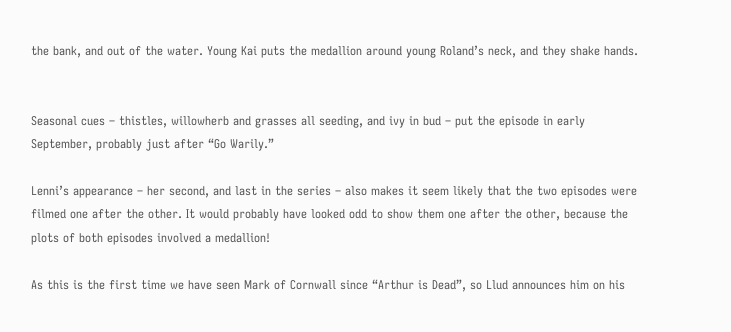the bank, and out of the water. Young Kai puts the medallion around young Roland’s neck, and they shake hands.


Seasonal cues – thistles, willowherb and grasses all seeding, and ivy in bud – put the episode in early September, probably just after “Go Warily.”

Lenni’s appearance – her second, and last in the series – also makes it seem likely that the two episodes were filmed one after the other. It would probably have looked odd to show them one after the other, because the plots of both episodes involved a medallion!

As this is the first time we have seen Mark of Cornwall since “Arthur is Dead”, so Llud announces him on his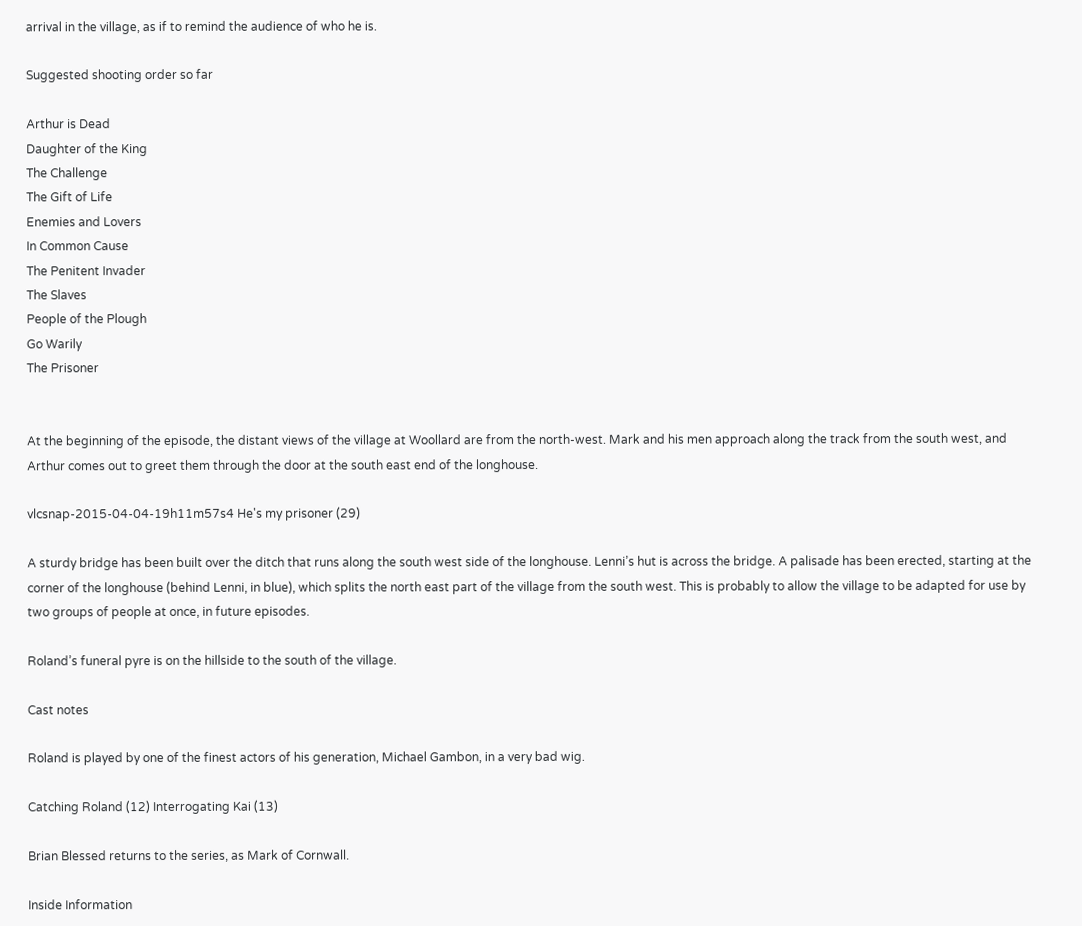arrival in the village, as if to remind the audience of who he is.

Suggested shooting order so far

Arthur is Dead
Daughter of the King
The Challenge
The Gift of Life
Enemies and Lovers
In Common Cause
The Penitent Invader
The Slaves
People of the Plough
Go Warily
The Prisoner


At the beginning of the episode, the distant views of the village at Woollard are from the north-west. Mark and his men approach along the track from the south west, and Arthur comes out to greet them through the door at the south east end of the longhouse.

vlcsnap-2015-04-04-19h11m57s4 He's my prisoner (29)

A sturdy bridge has been built over the ditch that runs along the south west side of the longhouse. Lenni’s hut is across the bridge. A palisade has been erected, starting at the corner of the longhouse (behind Lenni, in blue), which splits the north east part of the village from the south west. This is probably to allow the village to be adapted for use by two groups of people at once, in future episodes.

Roland’s funeral pyre is on the hillside to the south of the village.

Cast notes

Roland is played by one of the finest actors of his generation, Michael Gambon, in a very bad wig.

Catching Roland (12) Interrogating Kai (13)

Brian Blessed returns to the series, as Mark of Cornwall.

Inside Information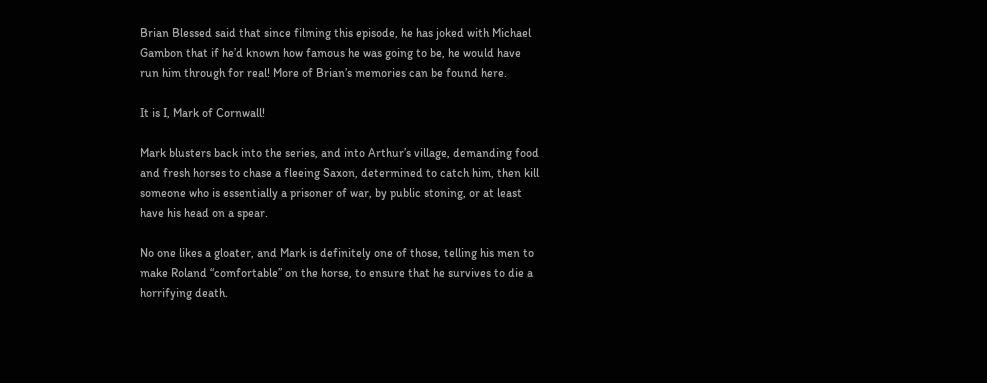Brian Blessed said that since filming this episode, he has joked with Michael Gambon that if he’d known how famous he was going to be, he would have run him through for real! More of Brian’s memories can be found here.

It is I, Mark of Cornwall!

Mark blusters back into the series, and into Arthur’s village, demanding food and fresh horses to chase a fleeing Saxon, determined to catch him, then kill someone who is essentially a prisoner of war, by public stoning, or at least have his head on a spear.

No one likes a gloater, and Mark is definitely one of those, telling his men to make Roland “comfortable” on the horse, to ensure that he survives to die a horrifying death.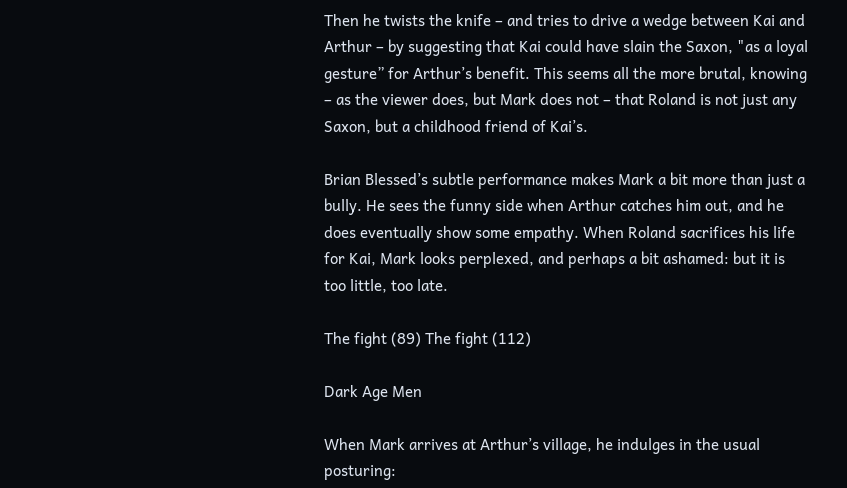Then he twists the knife – and tries to drive a wedge between Kai and Arthur – by suggesting that Kai could have slain the Saxon, "as a loyal gesture” for Arthur’s benefit. This seems all the more brutal, knowing – as the viewer does, but Mark does not – that Roland is not just any Saxon, but a childhood friend of Kai’s.

Brian Blessed’s subtle performance makes Mark a bit more than just a bully. He sees the funny side when Arthur catches him out, and he does eventually show some empathy. When Roland sacrifices his life for Kai, Mark looks perplexed, and perhaps a bit ashamed: but it is too little, too late.

The fight (89) The fight (112)

Dark Age Men

When Mark arrives at Arthur’s village, he indulges in the usual posturing: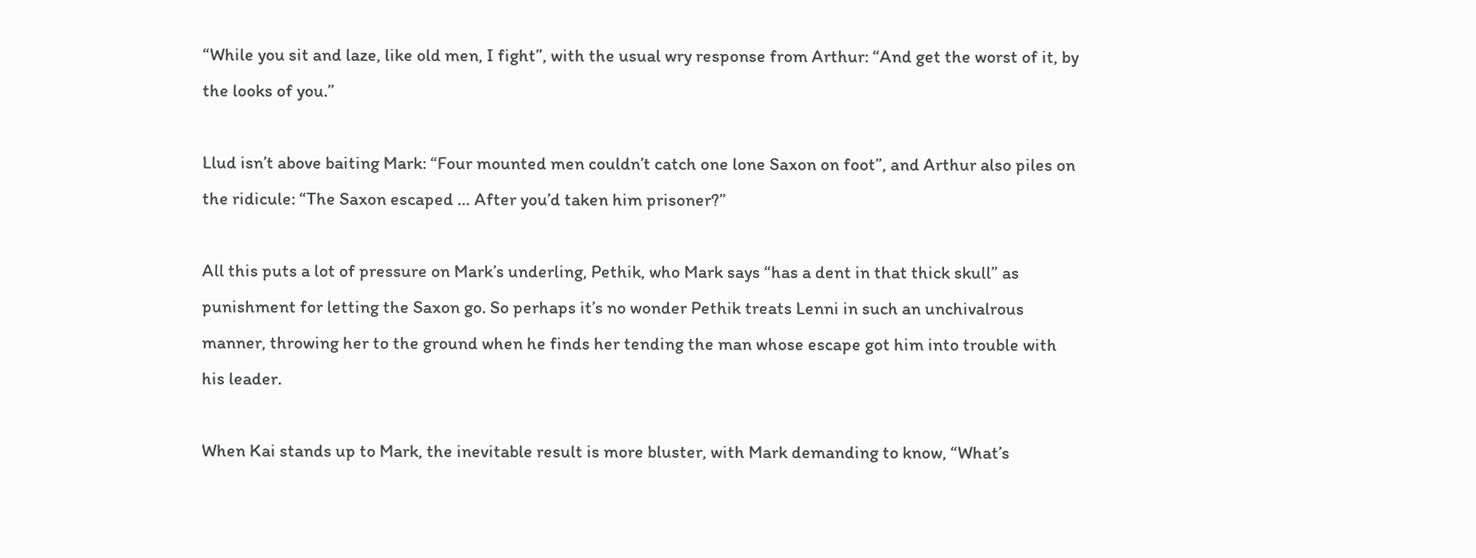“While you sit and laze, like old men, I fight”, with the usual wry response from Arthur: “And get the worst of it, by the looks of you.”

Llud isn’t above baiting Mark: “Four mounted men couldn’t catch one lone Saxon on foot”, and Arthur also piles on the ridicule: “The Saxon escaped … After you’d taken him prisoner?”

All this puts a lot of pressure on Mark’s underling, Pethik, who Mark says “has a dent in that thick skull” as punishment for letting the Saxon go. So perhaps it’s no wonder Pethik treats Lenni in such an unchivalrous manner, throwing her to the ground when he finds her tending the man whose escape got him into trouble with his leader.

When Kai stands up to Mark, the inevitable result is more bluster, with Mark demanding to know, “What’s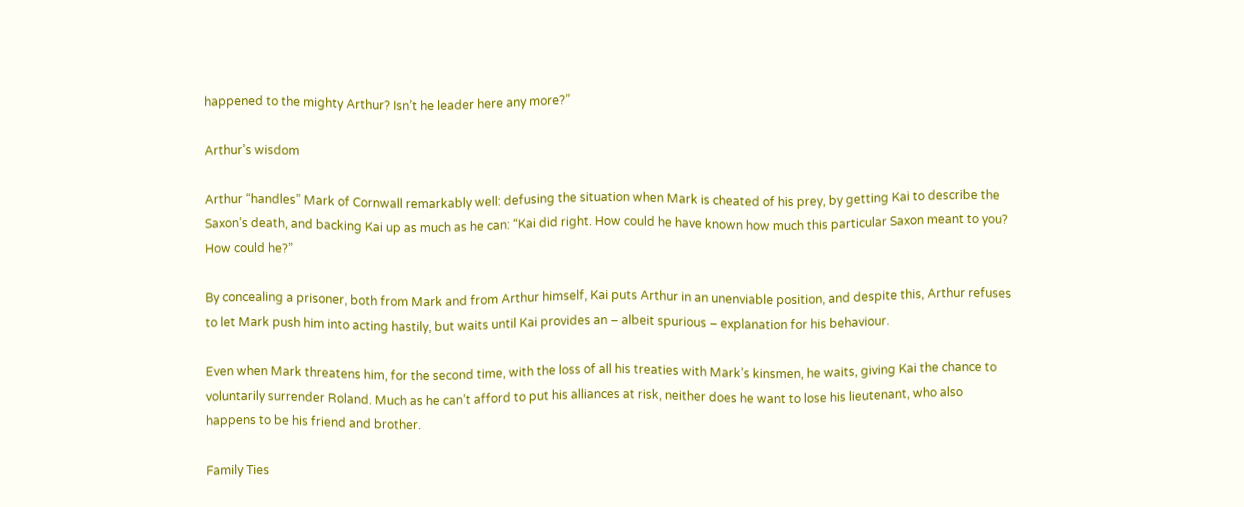happened to the mighty Arthur? Isn’t he leader here any more?”

Arthur’s wisdom

Arthur “handles” Mark of Cornwall remarkably well: defusing the situation when Mark is cheated of his prey, by getting Kai to describe the Saxon’s death, and backing Kai up as much as he can: “Kai did right. How could he have known how much this particular Saxon meant to you? How could he?”

By concealing a prisoner, both from Mark and from Arthur himself, Kai puts Arthur in an unenviable position, and despite this, Arthur refuses to let Mark push him into acting hastily, but waits until Kai provides an – albeit spurious – explanation for his behaviour.

Even when Mark threatens him, for the second time, with the loss of all his treaties with Mark’s kinsmen, he waits, giving Kai the chance to voluntarily surrender Roland. Much as he can’t afford to put his alliances at risk, neither does he want to lose his lieutenant, who also happens to be his friend and brother.

Family Ties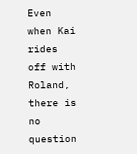Even when Kai rides off with Roland, there is no question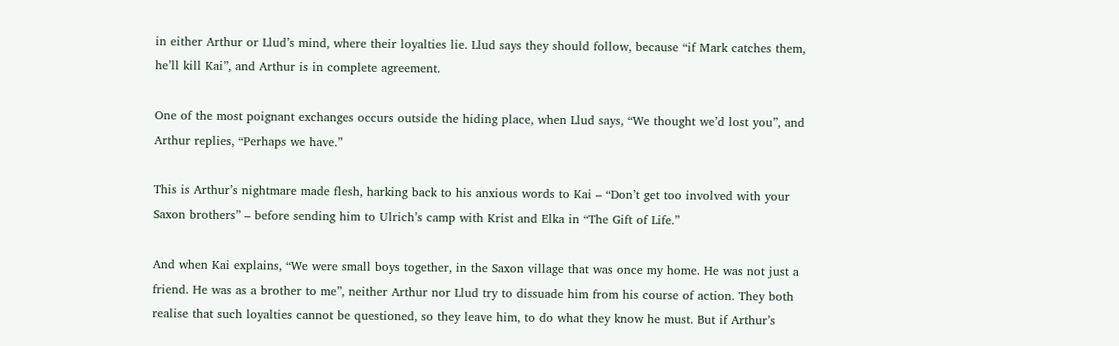in either Arthur or Llud’s mind, where their loyalties lie. Llud says they should follow, because “if Mark catches them, he’ll kill Kai”, and Arthur is in complete agreement.

One of the most poignant exchanges occurs outside the hiding place, when Llud says, “We thought we’d lost you”, and Arthur replies, “Perhaps we have.”

This is Arthur’s nightmare made flesh, harking back to his anxious words to Kai – “Don’t get too involved with your Saxon brothers” – before sending him to Ulrich’s camp with Krist and Elka in “The Gift of Life.”

And when Kai explains, “We were small boys together, in the Saxon village that was once my home. He was not just a friend. He was as a brother to me”, neither Arthur nor Llud try to dissuade him from his course of action. They both realise that such loyalties cannot be questioned, so they leave him, to do what they know he must. But if Arthur’s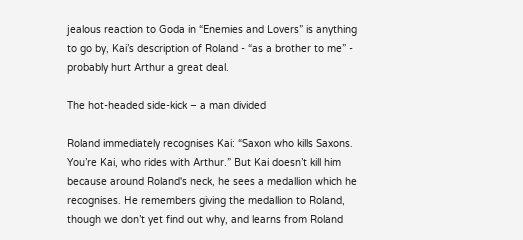jealous reaction to Goda in “Enemies and Lovers” is anything to go by, Kai’s description of Roland - “as a brother to me” - probably hurt Arthur a great deal.

The hot-headed side-kick – a man divided

Roland immediately recognises Kai: “Saxon who kills Saxons. You’re Kai, who rides with Arthur.” But Kai doesn’t kill him because around Roland's neck, he sees a medallion which he recognises. He remembers giving the medallion to Roland, though we don’t yet find out why, and learns from Roland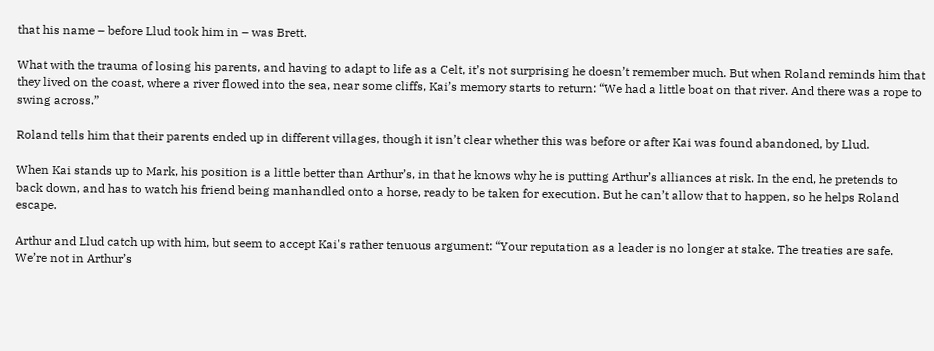that his name – before Llud took him in – was Brett.

What with the trauma of losing his parents, and having to adapt to life as a Celt, it’s not surprising he doesn’t remember much. But when Roland reminds him that they lived on the coast, where a river flowed into the sea, near some cliffs, Kai’s memory starts to return: “We had a little boat on that river. And there was a rope to swing across.”

Roland tells him that their parents ended up in different villages, though it isn’t clear whether this was before or after Kai was found abandoned, by Llud.

When Kai stands up to Mark, his position is a little better than Arthur’s, in that he knows why he is putting Arthur’s alliances at risk. In the end, he pretends to back down, and has to watch his friend being manhandled onto a horse, ready to be taken for execution. But he can’t allow that to happen, so he helps Roland escape.

Arthur and Llud catch up with him, but seem to accept Kai's rather tenuous argument: “Your reputation as a leader is no longer at stake. The treaties are safe. We’re not in Arthur’s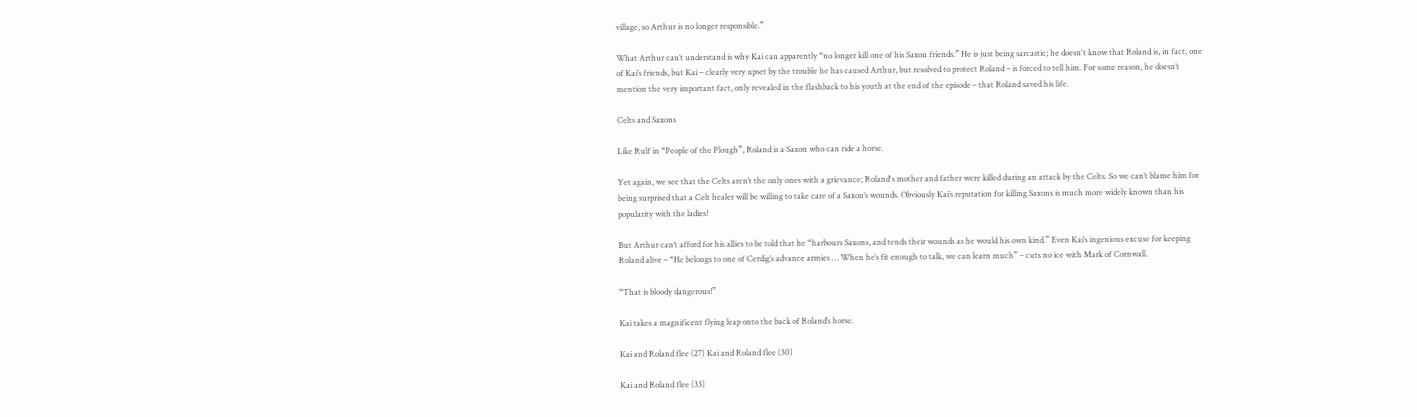village, so Arthur is no longer responsible.”

What Arthur can’t understand is why Kai can apparently “no longer kill one of his Saxon friends.” He is just being sarcastic; he doesn't know that Roland is, in fact, one of Kai’s friends, but Kai – clearly very upset by the trouble he has caused Arthur, but resolved to protect Roland – is forced to tell him. For some reason, he doesn’t mention the very important fact, only revealed in the flashback to his youth at the end of the episode – that Roland saved his life.

Celts and Saxons

Like Rulf in “People of the Plough”, Roland is a Saxon who can ride a horse.

Yet again, we see that the Celts aren’t the only ones with a grievance; Roland's mother and father were killed during an attack by the Celts. So we can’t blame him for being surprised that a Celt healer will be willing to take care of a Saxon’s wounds. Obviously Kai’s reputation for killing Saxons is much more widely known than his popularity with the ladies!

But Arthur can’t afford for his allies to be told that he “harbours Saxons, and tends their wounds as he would his own kind.” Even Kai’s ingenious excuse for keeping Roland alive – “He belongs to one of Cerdig’s advance armies … When he’s fit enough to talk, we can learn much” – cuts no ice with Mark of Cornwall.

“That is bloody dangerous!”

Kai takes a magnificent flying leap onto the back of Roland’s horse.

Kai and Roland flee (27) Kai and Roland flee (30)

Kai and Roland flee (33)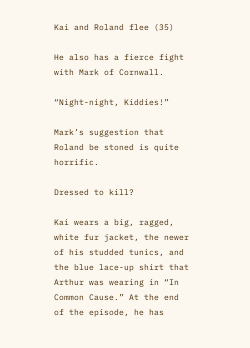Kai and Roland flee (35)

He also has a fierce fight with Mark of Cornwall.

“Night-night, Kiddies!”

Mark’s suggestion that Roland be stoned is quite horrific.

Dressed to kill?

Kai wears a big, ragged, white fur jacket, the newer of his studded tunics, and the blue lace-up shirt that Arthur was wearing in “In Common Cause.” At the end of the episode, he has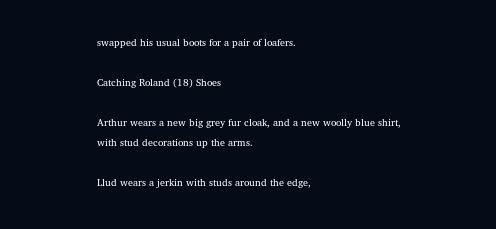swapped his usual boots for a pair of loafers.

Catching Roland (18) Shoes

Arthur wears a new big grey fur cloak, and a new woolly blue shirt, with stud decorations up the arms.

Llud wears a jerkin with studs around the edge,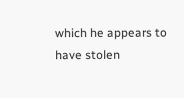which he appears to have stolen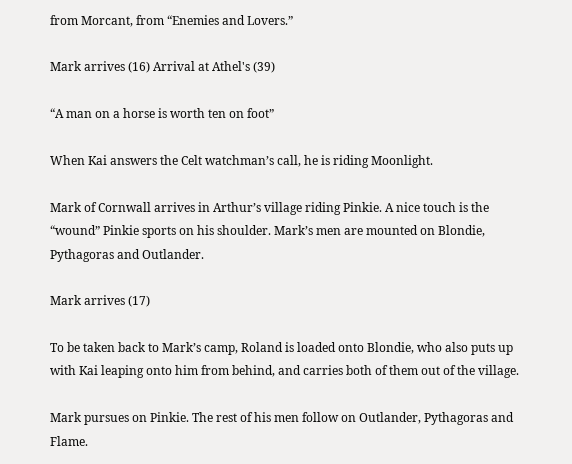from Morcant, from “Enemies and Lovers.”

Mark arrives (16) Arrival at Athel's (39)

“A man on a horse is worth ten on foot”

When Kai answers the Celt watchman’s call, he is riding Moonlight.

Mark of Cornwall arrives in Arthur’s village riding Pinkie. A nice touch is the “wound” Pinkie sports on his shoulder. Mark’s men are mounted on Blondie, Pythagoras and Outlander.

Mark arrives (17)

To be taken back to Mark’s camp, Roland is loaded onto Blondie, who also puts up with Kai leaping onto him from behind, and carries both of them out of the village.

Mark pursues on Pinkie. The rest of his men follow on Outlander, Pythagoras and Flame.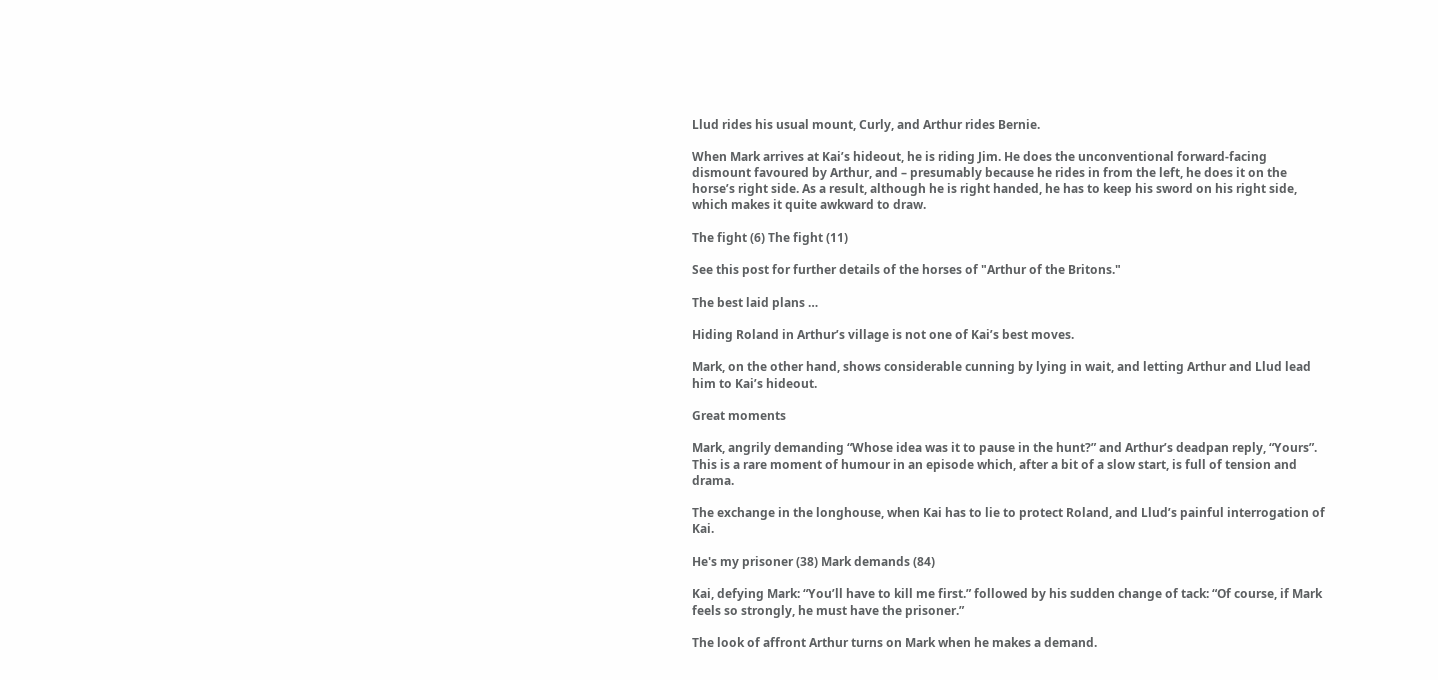Llud rides his usual mount, Curly, and Arthur rides Bernie.

When Mark arrives at Kai’s hideout, he is riding Jim. He does the unconventional forward-facing dismount favoured by Arthur, and – presumably because he rides in from the left, he does it on the horse’s right side. As a result, although he is right handed, he has to keep his sword on his right side, which makes it quite awkward to draw.

The fight (6) The fight (11)

See this post for further details of the horses of "Arthur of the Britons."

The best laid plans …

Hiding Roland in Arthur’s village is not one of Kai’s best moves.

Mark, on the other hand, shows considerable cunning by lying in wait, and letting Arthur and Llud lead him to Kai’s hideout.

Great moments

Mark, angrily demanding “Whose idea was it to pause in the hunt?” and Arthur’s deadpan reply, “Yours”. This is a rare moment of humour in an episode which, after a bit of a slow start, is full of tension and drama.

The exchange in the longhouse, when Kai has to lie to protect Roland, and Llud’s painful interrogation of Kai.

He's my prisoner (38) Mark demands (84)

Kai, defying Mark: “You’ll have to kill me first.” followed by his sudden change of tack: “Of course, if Mark feels so strongly, he must have the prisoner.”

The look of affront Arthur turns on Mark when he makes a demand.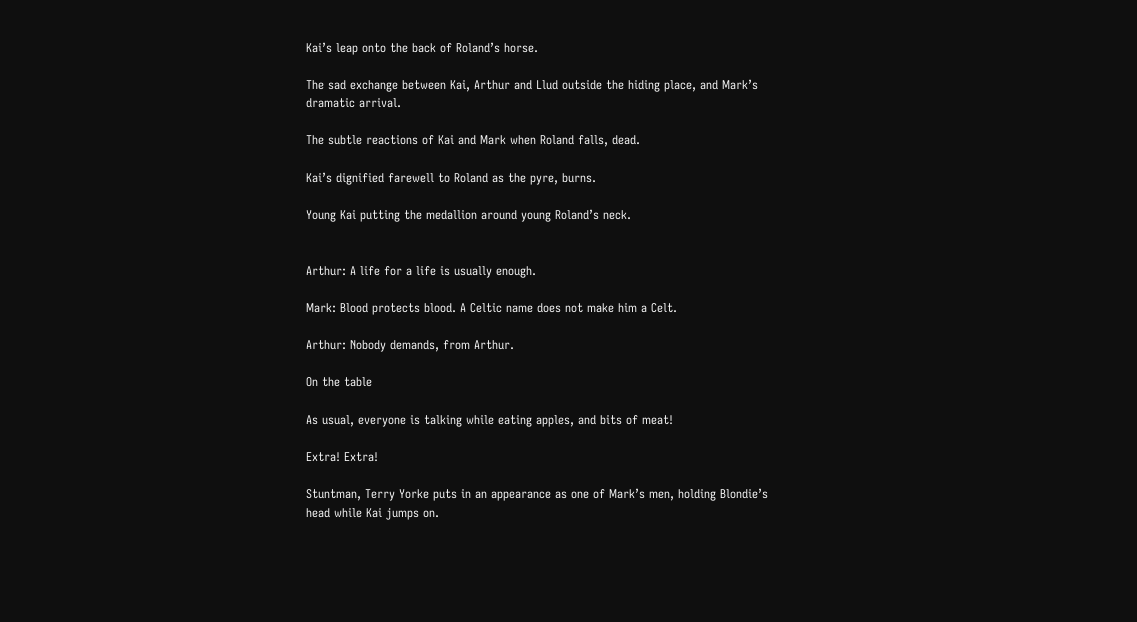Kai’s leap onto the back of Roland’s horse.

The sad exchange between Kai, Arthur and Llud outside the hiding place, and Mark’s dramatic arrival.

The subtle reactions of Kai and Mark when Roland falls, dead.

Kai’s dignified farewell to Roland as the pyre, burns.

Young Kai putting the medallion around young Roland’s neck.


Arthur: A life for a life is usually enough.

Mark: Blood protects blood. A Celtic name does not make him a Celt.

Arthur: Nobody demands, from Arthur.

On the table

As usual, everyone is talking while eating apples, and bits of meat!

Extra! Extra!

Stuntman, Terry Yorke puts in an appearance as one of Mark’s men, holding Blondie’s head while Kai jumps on.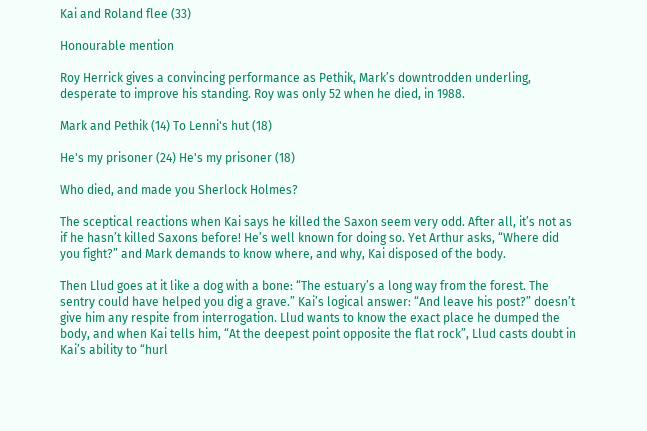Kai and Roland flee (33)

Honourable mention

Roy Herrick gives a convincing performance as Pethik, Mark’s downtrodden underling, desperate to improve his standing. Roy was only 52 when he died, in 1988.

Mark and Pethik (14) To Lenni's hut (18)

He's my prisoner (24) He's my prisoner (18)

Who died, and made you Sherlock Holmes?

The sceptical reactions when Kai says he killed the Saxon seem very odd. After all, it’s not as if he hasn’t killed Saxons before! He’s well known for doing so. Yet Arthur asks, “Where did you fight?” and Mark demands to know where, and why, Kai disposed of the body.

Then Llud goes at it like a dog with a bone: “The estuary’s a long way from the forest. The sentry could have helped you dig a grave.” Kai’s logical answer: “And leave his post?” doesn’t give him any respite from interrogation. Llud wants to know the exact place he dumped the body, and when Kai tells him, “At the deepest point opposite the flat rock”, Llud casts doubt in Kai’s ability to “hurl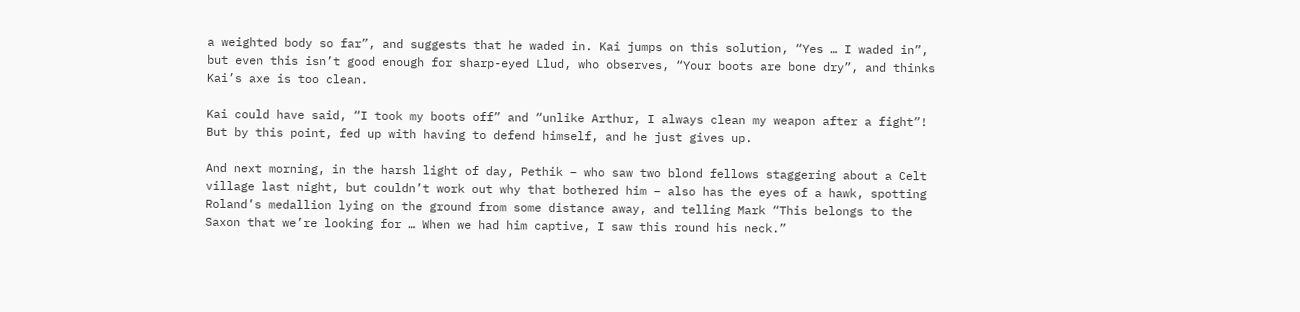a weighted body so far”, and suggests that he waded in. Kai jumps on this solution, “Yes … I waded in”, but even this isn’t good enough for sharp-eyed Llud, who observes, “Your boots are bone dry”, and thinks Kai’s axe is too clean.

Kai could have said, “I took my boots off” and “unlike Arthur, I always clean my weapon after a fight”! But by this point, fed up with having to defend himself, and he just gives up.

And next morning, in the harsh light of day, Pethik – who saw two blond fellows staggering about a Celt village last night, but couldn’t work out why that bothered him – also has the eyes of a hawk, spotting Roland’s medallion lying on the ground from some distance away, and telling Mark “This belongs to the Saxon that we’re looking for … When we had him captive, I saw this round his neck.”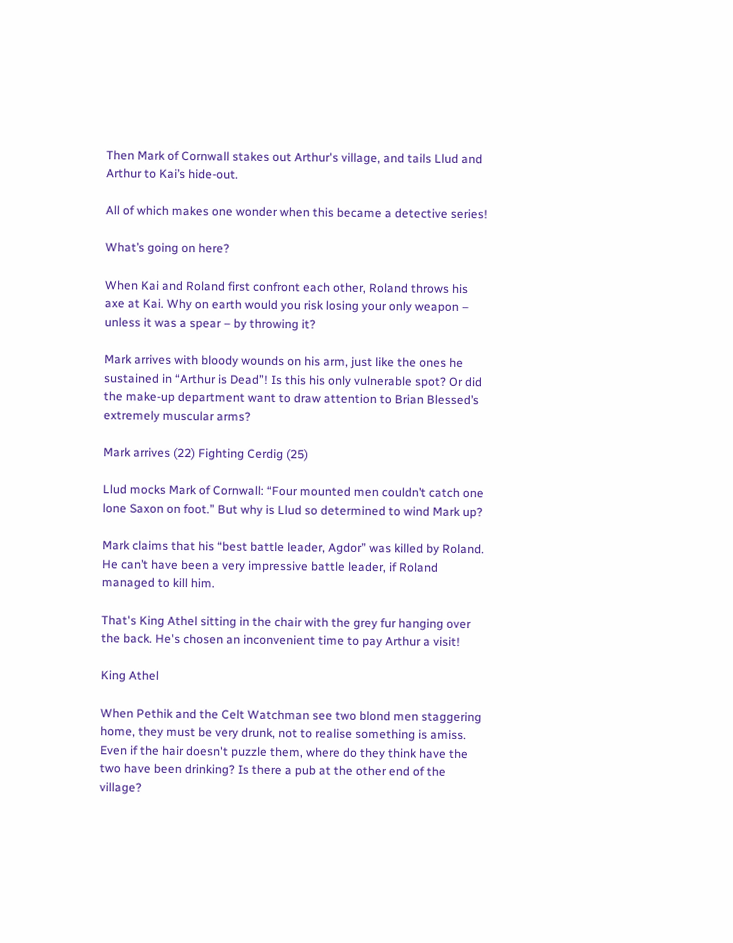Then Mark of Cornwall stakes out Arthur's village, and tails Llud and Arthur to Kai’s hide-out.

All of which makes one wonder when this became a detective series!

What’s going on here?

When Kai and Roland first confront each other, Roland throws his axe at Kai. Why on earth would you risk losing your only weapon – unless it was a spear – by throwing it?

Mark arrives with bloody wounds on his arm, just like the ones he sustained in “Arthur is Dead”! Is this his only vulnerable spot? Or did the make-up department want to draw attention to Brian Blessed’s extremely muscular arms?

Mark arrives (22) Fighting Cerdig (25)

Llud mocks Mark of Cornwall: “Four mounted men couldn’t catch one lone Saxon on foot.” But why is Llud so determined to wind Mark up?

Mark claims that his “best battle leader, Agdor” was killed by Roland. He can’t have been a very impressive battle leader, if Roland managed to kill him.

That's King Athel sitting in the chair with the grey fur hanging over the back. He's chosen an inconvenient time to pay Arthur a visit!

King Athel

When Pethik and the Celt Watchman see two blond men staggering home, they must be very drunk, not to realise something is amiss. Even if the hair doesn't puzzle them, where do they think have the two have been drinking? Is there a pub at the other end of the village?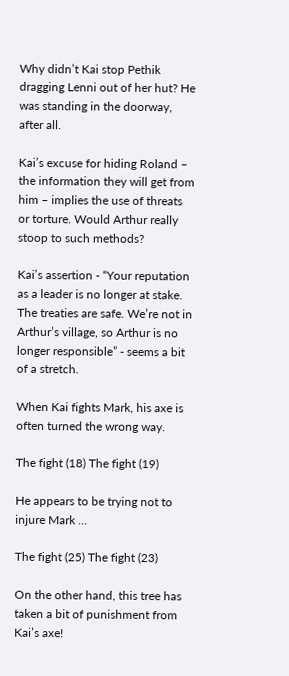Why didn’t Kai stop Pethik dragging Lenni out of her hut? He was standing in the doorway, after all.

Kai’s excuse for hiding Roland – the information they will get from him – implies the use of threats or torture. Would Arthur really stoop to such methods?

Kai’s assertion - “Your reputation as a leader is no longer at stake. The treaties are safe. We’re not in Arthur’s village, so Arthur is no longer responsible” - seems a bit of a stretch.

When Kai fights Mark, his axe is often turned the wrong way.

The fight (18) The fight (19)

He appears to be trying not to injure Mark ...

The fight (25) The fight (23)

On the other hand, this tree has taken a bit of punishment from Kai’s axe!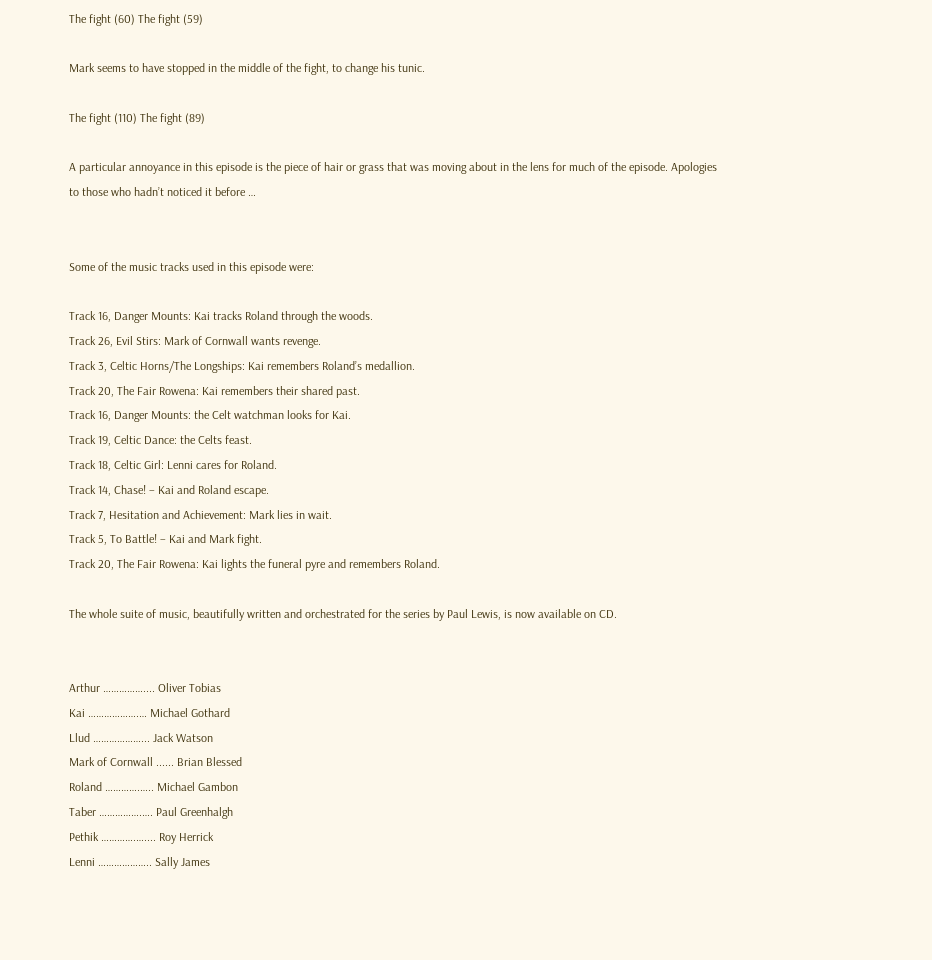The fight (60) The fight (59)

Mark seems to have stopped in the middle of the fight, to change his tunic.

The fight (110) The fight (89)

A particular annoyance in this episode is the piece of hair or grass that was moving about in the lens for much of the episode. Apologies to those who hadn’t noticed it before …


Some of the music tracks used in this episode were:

Track 16, Danger Mounts: Kai tracks Roland through the woods.
Track 26, Evil Stirs: Mark of Cornwall wants revenge.
Track 3, Celtic Horns/The Longships: Kai remembers Roland’s medallion.
Track 20, The Fair Rowena: Kai remembers their shared past.
Track 16, Danger Mounts: the Celt watchman looks for Kai.
Track 19, Celtic Dance: the Celts feast.
Track 18, Celtic Girl: Lenni cares for Roland.
Track 14, Chase! – Kai and Roland escape.
Track 7, Hesitation and Achievement: Mark lies in wait.
Track 5, To Battle! – Kai and Mark fight.
Track 20, The Fair Rowena: Kai lights the funeral pyre and remembers Roland.

The whole suite of music, beautifully written and orchestrated for the series by Paul Lewis, is now available on CD.


Arthur …………….... Oliver Tobias
Kai ……………….… Michael Gothard
Llud ………………... Jack Watson
Mark of Cornwall ...... Brian Blessed
Roland ………….….. Michael Gambon
Taber …………….…. Paul Greenhalgh
Pethik ………….….... Roy Herrick
Lenni ……………….. Sally James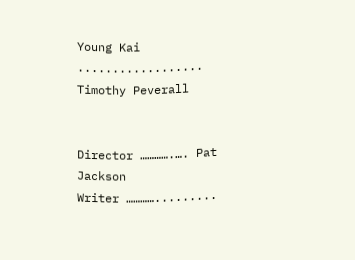Young Kai .................. Timothy Peverall


Director ………….…. Pat Jackson
Writer ………….........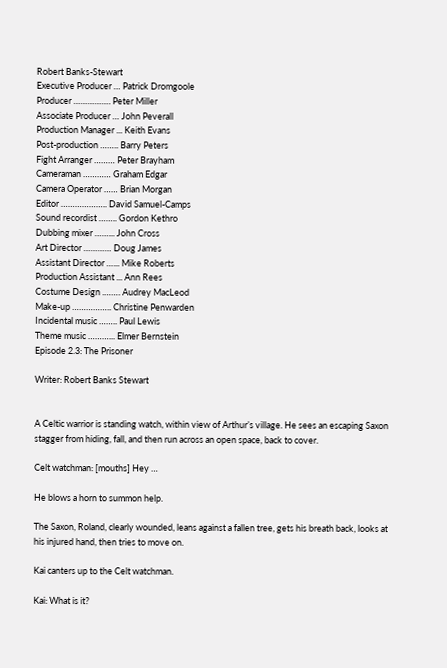Robert Banks-Stewart
Executive Producer … Patrick Dromgoole
Producer ……………. Peter Miller
Associate Producer … John Peverall
Production Manager ... Keith Evans
Post-production …….. Barry Peters
Fight Arranger ……… Peter Brayham
Cameraman ………… Graham Edgar
Camera Operator …… Brian Morgan
Editor ……………….. David Samuel-Camps
Sound recordist …….. Gordon Kethro
Dubbing mixer ……... John Cross
Art Director ………… Doug James
Assistant Director …... Mike Roberts
Production Assistant ... Ann Rees
Costume Design .……. Audrey MacLeod
Make-up …………….. Christine Penwarden
Incidental music …….. Paul Lewis
Theme music ………... Elmer Bernstein
Episode 2.3: The Prisoner

Writer: Robert Banks Stewart


A Celtic warrior is standing watch, within view of Arthur’s village. He sees an escaping Saxon stagger from hiding, fall, and then run across an open space, back to cover.

Celt watchman: [mouths] Hey …

He blows a horn to summon help.

The Saxon, Roland, clearly wounded, leans against a fallen tree, gets his breath back, looks at his injured hand, then tries to move on.

Kai canters up to the Celt watchman.

Kai: What is it?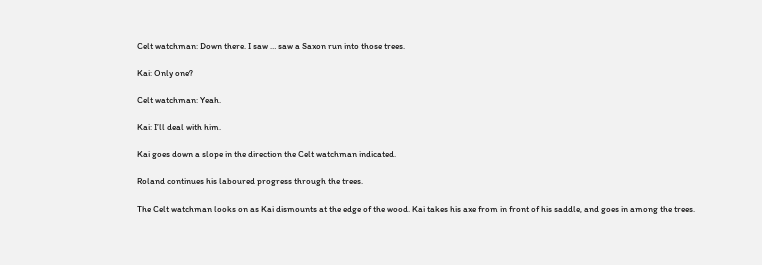Celt watchman: Down there. I saw … saw a Saxon run into those trees.

Kai: Only one?

Celt watchman: Yeah.

Kai: I’ll deal with him.

Kai goes down a slope in the direction the Celt watchman indicated.

Roland continues his laboured progress through the trees.

The Celt watchman looks on as Kai dismounts at the edge of the wood. Kai takes his axe from in front of his saddle, and goes in among the trees.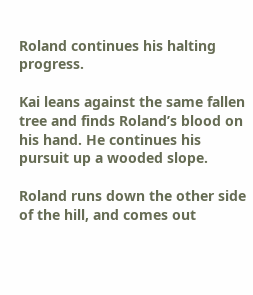Roland continues his halting progress.

Kai leans against the same fallen tree and finds Roland’s blood on his hand. He continues his pursuit up a wooded slope.

Roland runs down the other side of the hill, and comes out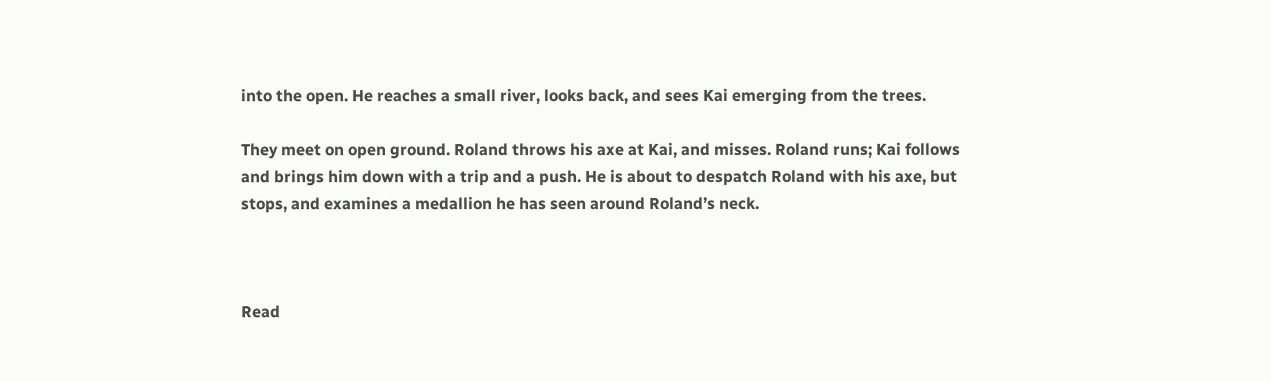into the open. He reaches a small river, looks back, and sees Kai emerging from the trees.

They meet on open ground. Roland throws his axe at Kai, and misses. Roland runs; Kai follows and brings him down with a trip and a push. He is about to despatch Roland with his axe, but stops, and examines a medallion he has seen around Roland’s neck.



Read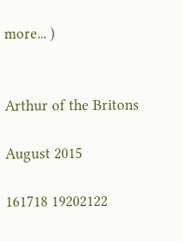more... )


Arthur of the Britons

August 2015

161718 19202122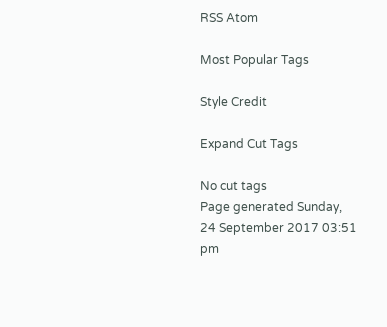RSS Atom

Most Popular Tags

Style Credit

Expand Cut Tags

No cut tags
Page generated Sunday, 24 September 2017 03:51 pm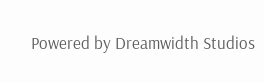Powered by Dreamwidth Studios